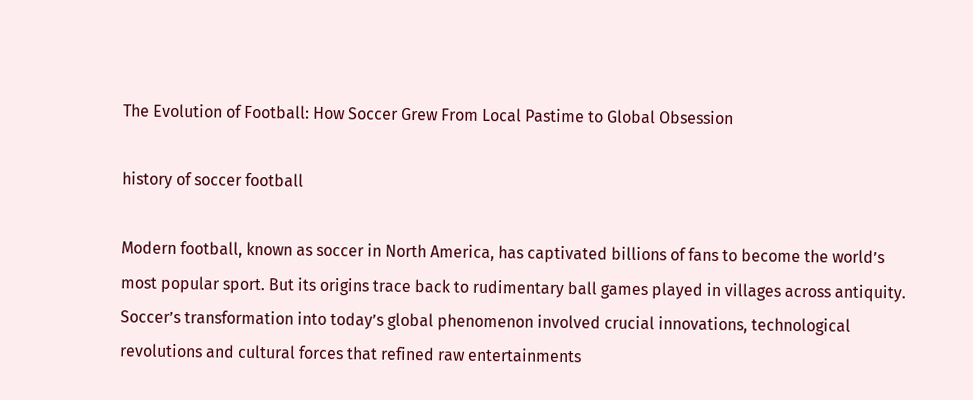The Evolution of Football: How Soccer Grew From Local Pastime to Global Obsession

history of soccer football

Modern football, known as soccer in North America, has captivated billions of fans to become the world’s most popular sport. But its origins trace back to rudimentary ball games played in villages across antiquity. Soccer’s transformation into today’s global phenomenon involved crucial innovations, technological revolutions and cultural forces that refined raw entertainments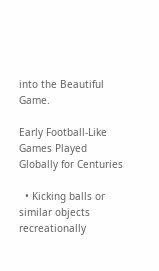into the Beautiful Game.

Early Football-Like Games Played Globally for Centuries

  • Kicking balls or similar objects recreationally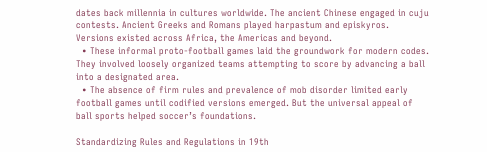dates back millennia in cultures worldwide. The ancient Chinese engaged in cuju contests. Ancient Greeks and Romans played harpastum and episkyros. Versions existed across Africa, the Americas and beyond.
  • These informal proto-football games laid the groundwork for modern codes. They involved loosely organized teams attempting to score by advancing a ball into a designated area.
  • The absence of firm rules and prevalence of mob disorder limited early football games until codified versions emerged. But the universal appeal of ball sports helped soccer’s foundations.

Standardizing Rules and Regulations in 19th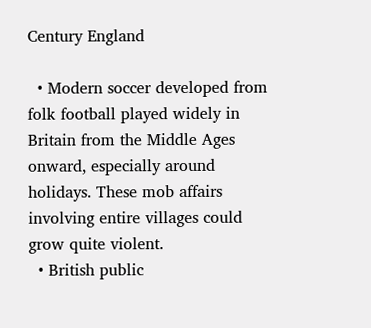Century England

  • Modern soccer developed from folk football played widely in Britain from the Middle Ages onward, especially around holidays. These mob affairs involving entire villages could grow quite violent.
  • British public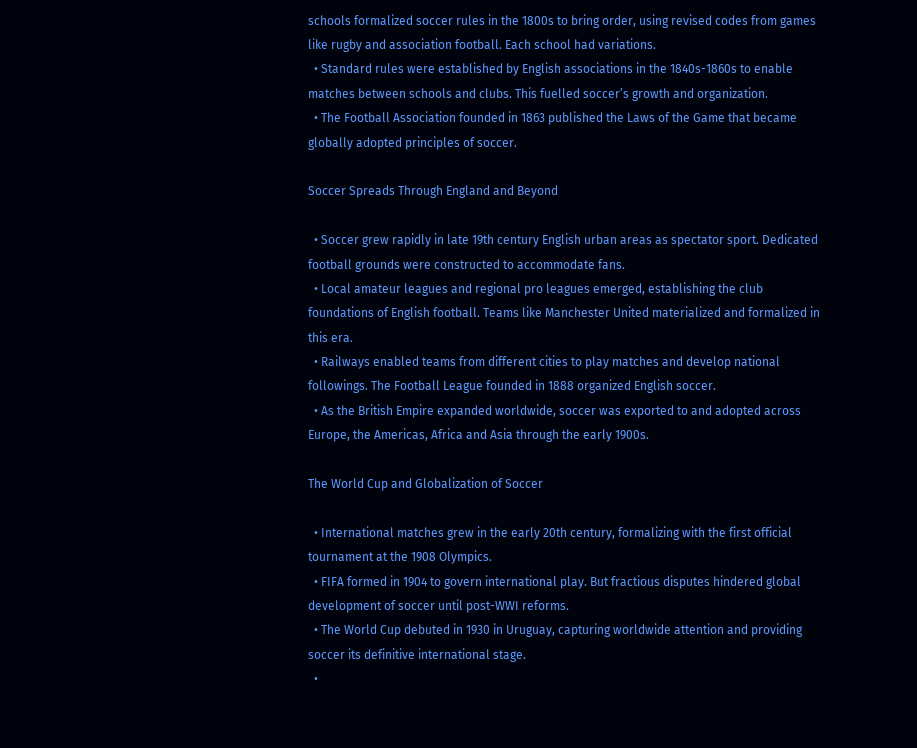schools formalized soccer rules in the 1800s to bring order, using revised codes from games like rugby and association football. Each school had variations.
  • Standard rules were established by English associations in the 1840s-1860s to enable matches between schools and clubs. This fuelled soccer’s growth and organization.
  • The Football Association founded in 1863 published the Laws of the Game that became globally adopted principles of soccer.

Soccer Spreads Through England and Beyond

  • Soccer grew rapidly in late 19th century English urban areas as spectator sport. Dedicated football grounds were constructed to accommodate fans.
  • Local amateur leagues and regional pro leagues emerged, establishing the club foundations of English football. Teams like Manchester United materialized and formalized in this era.
  • Railways enabled teams from different cities to play matches and develop national followings. The Football League founded in 1888 organized English soccer.
  • As the British Empire expanded worldwide, soccer was exported to and adopted across Europe, the Americas, Africa and Asia through the early 1900s.

The World Cup and Globalization of Soccer

  • International matches grew in the early 20th century, formalizing with the first official tournament at the 1908 Olympics.
  • FIFA formed in 1904 to govern international play. But fractious disputes hindered global development of soccer until post-WWI reforms.
  • The World Cup debuted in 1930 in Uruguay, capturing worldwide attention and providing soccer its definitive international stage.
  •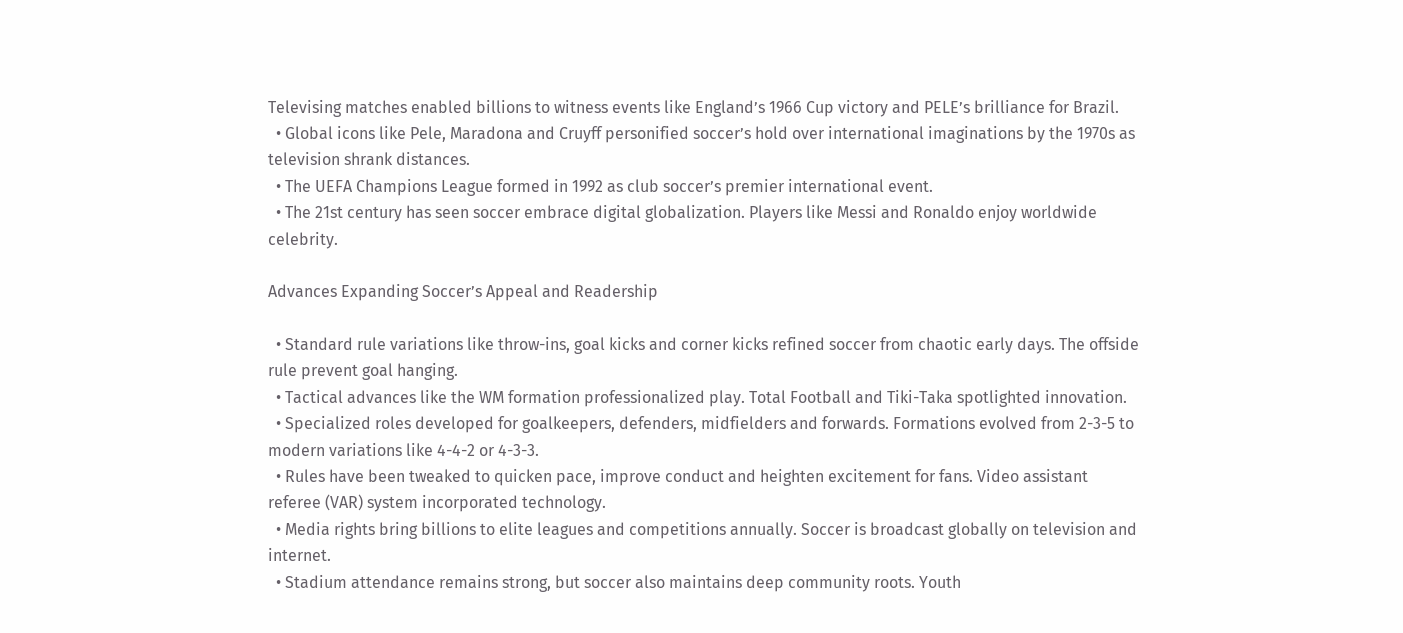Televising matches enabled billions to witness events like England’s 1966 Cup victory and PELE’s brilliance for Brazil.
  • Global icons like Pele, Maradona and Cruyff personified soccer’s hold over international imaginations by the 1970s as television shrank distances.
  • The UEFA Champions League formed in 1992 as club soccer’s premier international event.
  • The 21st century has seen soccer embrace digital globalization. Players like Messi and Ronaldo enjoy worldwide celebrity.

Advances Expanding Soccer’s Appeal and Readership

  • Standard rule variations like throw-ins, goal kicks and corner kicks refined soccer from chaotic early days. The offside rule prevent goal hanging.
  • Tactical advances like the WM formation professionalized play. Total Football and Tiki-Taka spotlighted innovation.
  • Specialized roles developed for goalkeepers, defenders, midfielders and forwards. Formations evolved from 2-3-5 to modern variations like 4-4-2 or 4-3-3.
  • Rules have been tweaked to quicken pace, improve conduct and heighten excitement for fans. Video assistant referee (VAR) system incorporated technology.
  • Media rights bring billions to elite leagues and competitions annually. Soccer is broadcast globally on television and internet.
  • Stadium attendance remains strong, but soccer also maintains deep community roots. Youth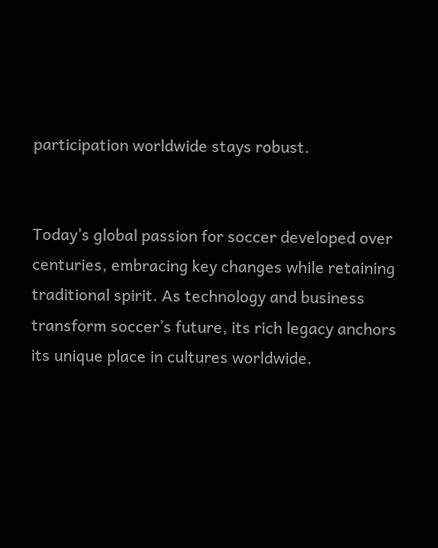participation worldwide stays robust.


Today’s global passion for soccer developed over centuries, embracing key changes while retaining traditional spirit. As technology and business transform soccer’s future, its rich legacy anchors its unique place in cultures worldwide.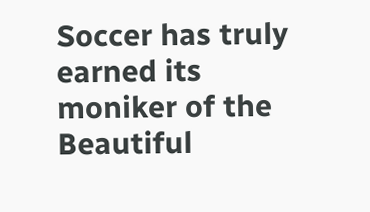Soccer has truly earned its moniker of the Beautiful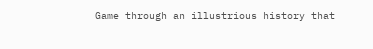Game through an illustrious history that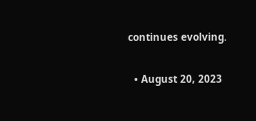continues evolving.

  • August 20, 2023